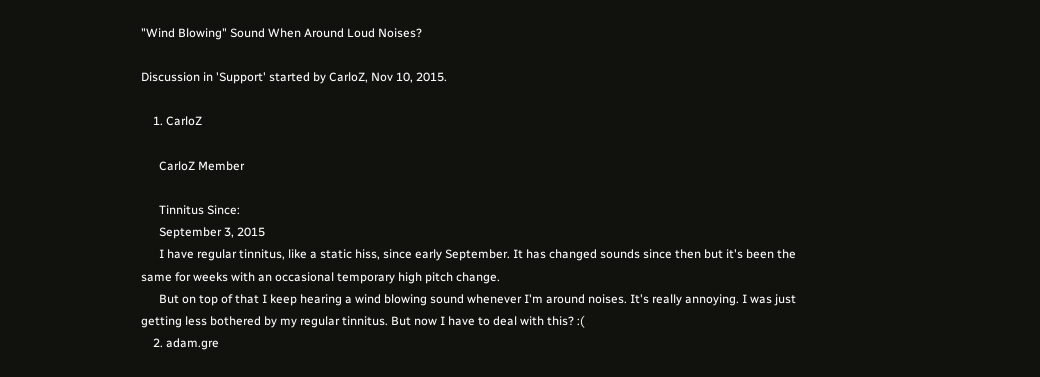"Wind Blowing" Sound When Around Loud Noises?

Discussion in 'Support' started by CarloZ, Nov 10, 2015.

    1. CarloZ

      CarloZ Member

      Tinnitus Since:
      September 3, 2015
      I have regular tinnitus, like a static hiss, since early September. It has changed sounds since then but it's been the same for weeks with an occasional temporary high pitch change.
      But on top of that I keep hearing a wind blowing sound whenever I'm around noises. It's really annoying. I was just getting less bothered by my regular tinnitus. But now I have to deal with this? :(
    2. adam.gre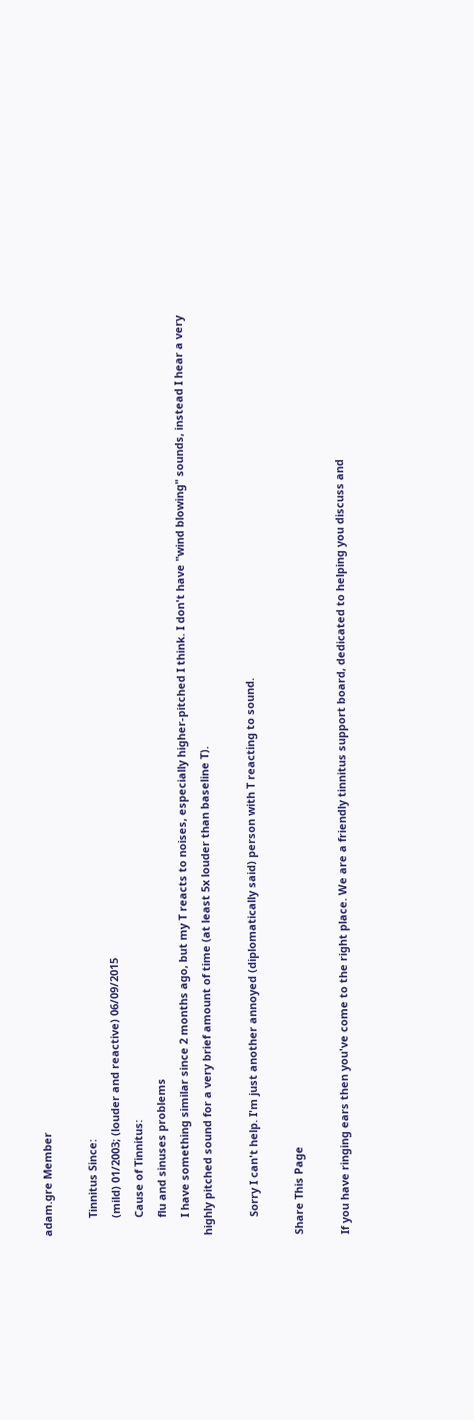adam.gre Member

      Tinnitus Since:
      (mild) 01/2003; (louder and reactive) 06/09/2015
      Cause of Tinnitus:
      flu and sinuses problems
      I have something similar since 2 months ago, but my T reacts to noises, especially higher-pitched I think. I don't have "wind blowing" sounds, instead I hear a very highly pitched sound for a very brief amount of time (at least 5x louder than baseline T).

      Sorry I can't help. I'm just another annoyed (diplomatically said) person with T reacting to sound.

Share This Page

If you have ringing ears then you've come to the right place. We are a friendly tinnitus support board, dedicated to helping you discuss and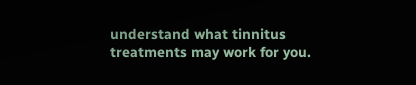understand what tinnitus treatments may work for you.